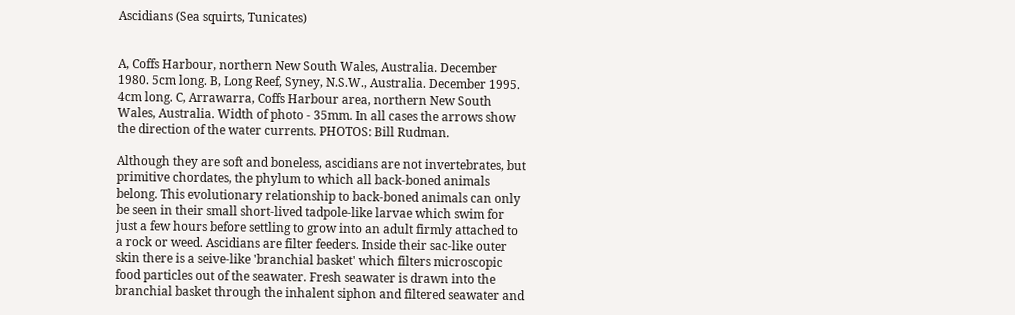Ascidians (Sea squirts, Tunicates)


A, Coffs Harbour, northern New South Wales, Australia. December 1980. 5cm long. B, Long Reef, Syney, N.S.W., Australia. December 1995. 4cm long. C, Arrawarra, Coffs Harbour area, northern New South Wales, Australia. Width of photo - 35mm. In all cases the arrows show the direction of the water currents. PHOTOS: Bill Rudman.

Although they are soft and boneless, ascidians are not invertebrates, but primitive chordates, the phylum to which all back-boned animals belong. This evolutionary relationship to back-boned animals can only be seen in their small short-lived tadpole-like larvae which swim for just a few hours before settling to grow into an adult firmly attached to a rock or weed. Ascidians are filter feeders. Inside their sac-like outer skin there is a seive-like 'branchial basket' which filters microscopic food particles out of the seawater. Fresh seawater is drawn into the branchial basket through the inhalent siphon and filtered seawater and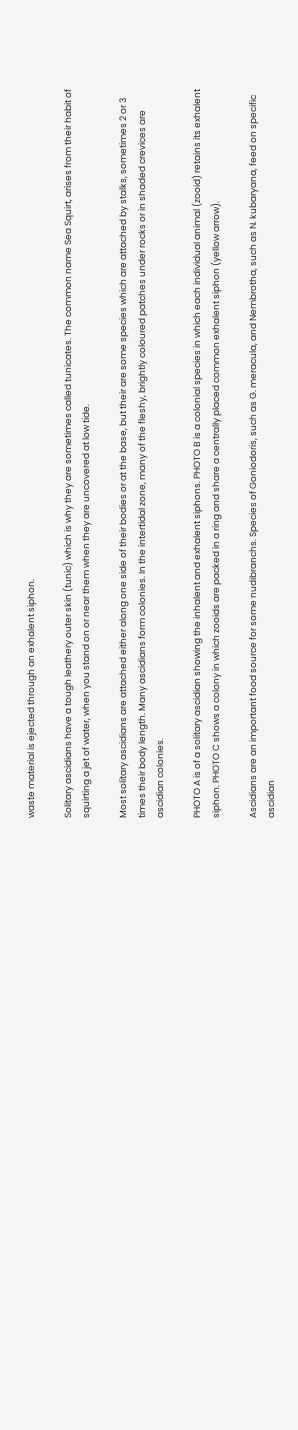waste material is ejected through an exhalent siphon.

Solitary ascidians have a tough leathery outer skin (tunic) which is why they are sometimes called tunicates. The common name Sea Squirt, arises from their habit of squirting a jet of water, when you stand on or near them when they are uncovered at low tide.

Most solitary ascidians are attached either along one side of their bodies or at the base, but their are some species which are attached by stalks, sometimes 2 or 3 times their body length. Many ascidians form colonies. In the intertidal zone, many of the fleshy, brightly coloured patches under rocks or in shaded crevices are ascidian colonies.

PHOTO A is of a solitary ascidian showing the inhalent and exhalent siphons. PHOTO B is a colonial species in which each individual animal (zooid) retains its exhalent siphon. PHOTO C shows a colony in which zooids are packed in a ring and share a centrally placed common exhalent siphon (yellow arrow).

Ascidians are an important food source for some nudibranchs. Species of Goniodoris, such as G. meracula, and Nembrotha, such as N. kubaryana, feed on specific ascidian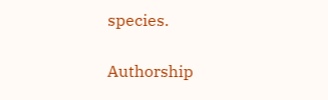species.

Authorship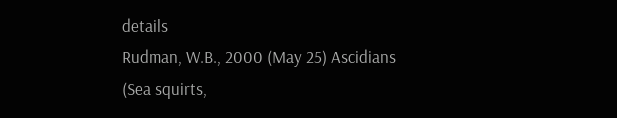details
Rudman, W.B., 2000 (May 25) Ascidians (Sea squirts,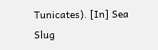Tunicates). [In] Sea Slug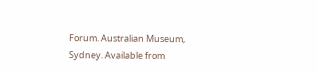Forum. Australian Museum, Sydney. Available from